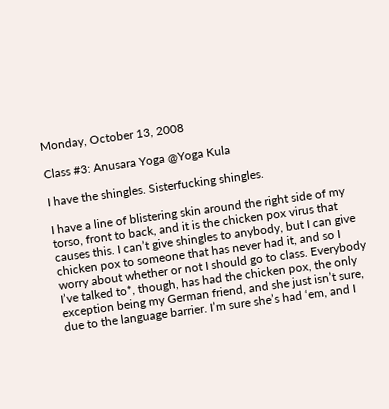Monday, October 13, 2008

Class #3: Anusara Yoga @Yoga Kula

I have the shingles. Sisterfucking shingles.

I have a line of blistering skin around the right side of my torso, front to back, and it is the chicken pox virus that causes this. I can’t give shingles to anybody, but I can give chicken pox to someone that has never had it, and so I worry about whether or not I should go to class. Everybody I’ve talked to*, though, has had the chicken pox, the only exception being my German friend, and she just isn’t sure, due to the language barrier. I’m sure she’s had ‘em, and I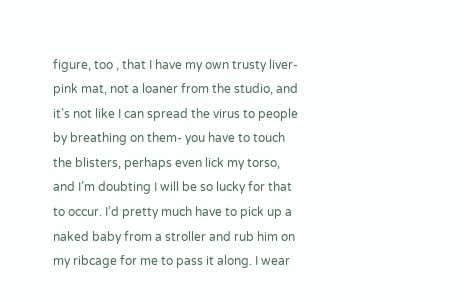figure, too , that I have my own trusty liver-pink mat, not a loaner from the studio, and it’s not like I can spread the virus to people by breathing on them- you have to touch the blisters, perhaps even lick my torso, and I’m doubting I will be so lucky for that to occur. I’d pretty much have to pick up a naked baby from a stroller and rub him on my ribcage for me to pass it along. I wear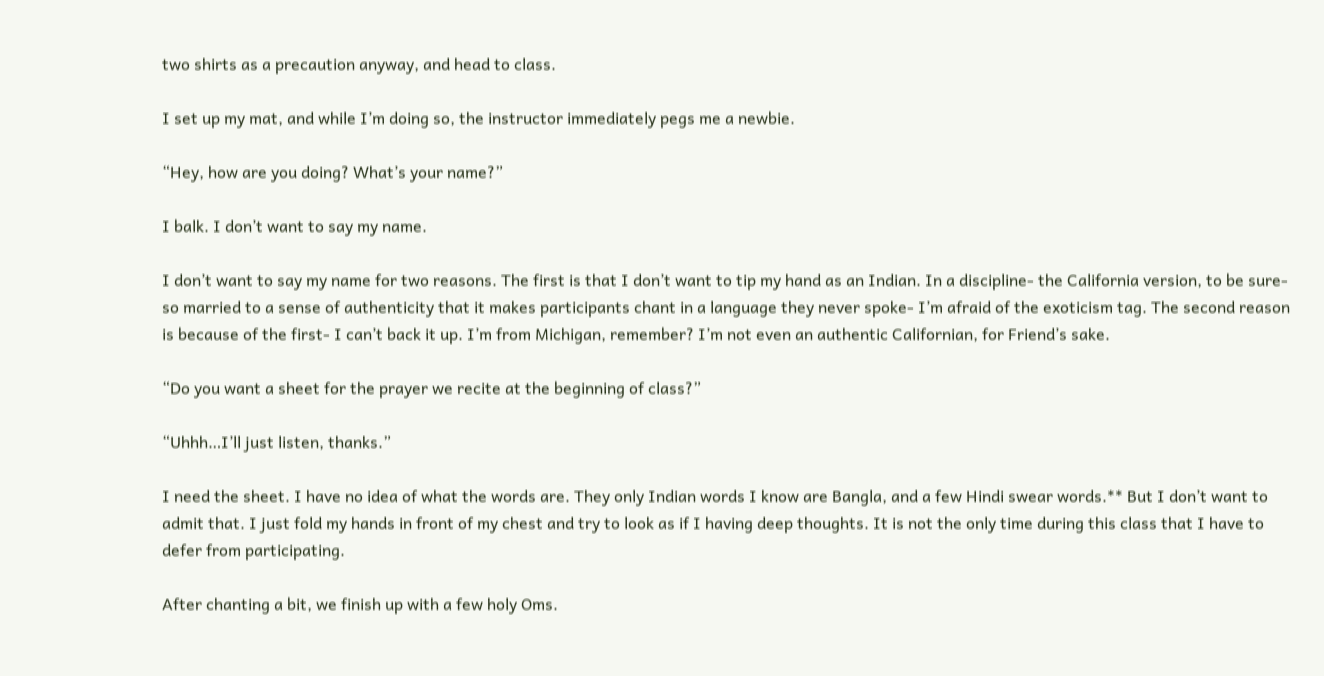two shirts as a precaution anyway, and head to class.

I set up my mat, and while I’m doing so, the instructor immediately pegs me a newbie.

“Hey, how are you doing? What’s your name?”

I balk. I don’t want to say my name.

I don’t want to say my name for two reasons. The first is that I don’t want to tip my hand as an Indian. In a discipline- the California version, to be sure- so married to a sense of authenticity that it makes participants chant in a language they never spoke- I’m afraid of the exoticism tag. The second reason is because of the first- I can’t back it up. I’m from Michigan, remember? I’m not even an authentic Californian, for Friend’s sake.

“Do you want a sheet for the prayer we recite at the beginning of class?”

“Uhhh…I’ll just listen, thanks.”

I need the sheet. I have no idea of what the words are. They only Indian words I know are Bangla, and a few Hindi swear words.** But I don’t want to admit that. I just fold my hands in front of my chest and try to look as if I having deep thoughts. It is not the only time during this class that I have to defer from participating.

After chanting a bit, we finish up with a few holy Oms.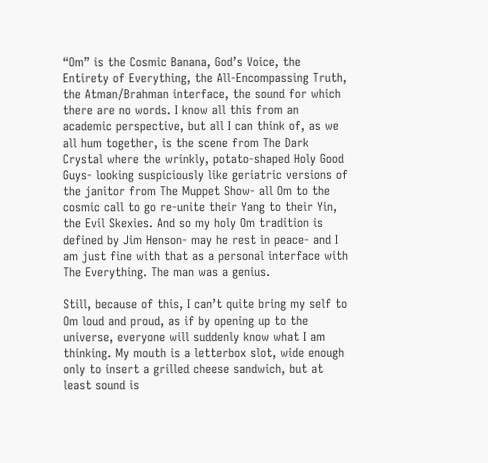“Om” is the Cosmic Banana, God’s Voice, the Entirety of Everything, the All-Encompassing Truth, the Atman/Brahman interface, the sound for which there are no words. I know all this from an academic perspective, but all I can think of, as we all hum together, is the scene from The Dark Crystal where the wrinkly, potato-shaped Holy Good Guys- looking suspiciously like geriatric versions of the janitor from The Muppet Show- all Om to the cosmic call to go re-unite their Yang to their Yin, the Evil Skexies. And so my holy Om tradition is defined by Jim Henson- may he rest in peace- and I am just fine with that as a personal interface with The Everything. The man was a genius.

Still, because of this, I can’t quite bring my self to Om loud and proud, as if by opening up to the universe, everyone will suddenly know what I am thinking. My mouth is a letterbox slot, wide enough only to insert a grilled cheese sandwich, but at least sound is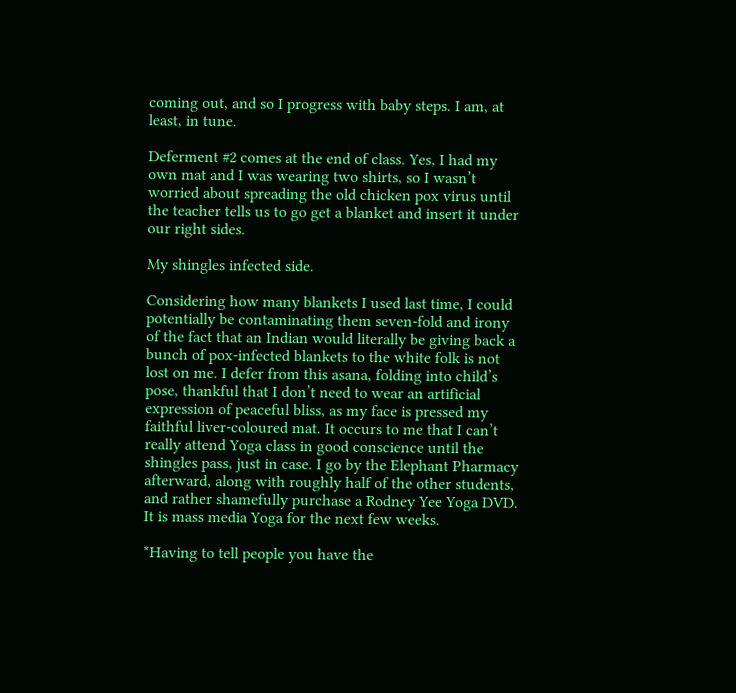coming out, and so I progress with baby steps. I am, at least, in tune.

Deferment #2 comes at the end of class. Yes, I had my own mat and I was wearing two shirts, so I wasn’t worried about spreading the old chicken pox virus until the teacher tells us to go get a blanket and insert it under our right sides.

My shingles infected side.

Considering how many blankets I used last time, I could potentially be contaminating them seven-fold and irony of the fact that an Indian would literally be giving back a bunch of pox-infected blankets to the white folk is not lost on me. I defer from this asana, folding into child’s pose, thankful that I don’t need to wear an artificial expression of peaceful bliss, as my face is pressed my faithful liver-coloured mat. It occurs to me that I can’t really attend Yoga class in good conscience until the shingles pass, just in case. I go by the Elephant Pharmacy afterward, along with roughly half of the other students, and rather shamefully purchase a Rodney Yee Yoga DVD. It is mass media Yoga for the next few weeks.

*Having to tell people you have the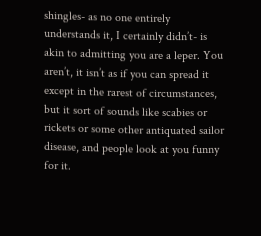shingles- as no one entirely understands it, I certainly didn’t- is akin to admitting you are a leper. You aren’t, it isn’t as if you can spread it except in the rarest of circumstances, but it sort of sounds like scabies or rickets or some other antiquated sailor disease, and people look at you funny for it.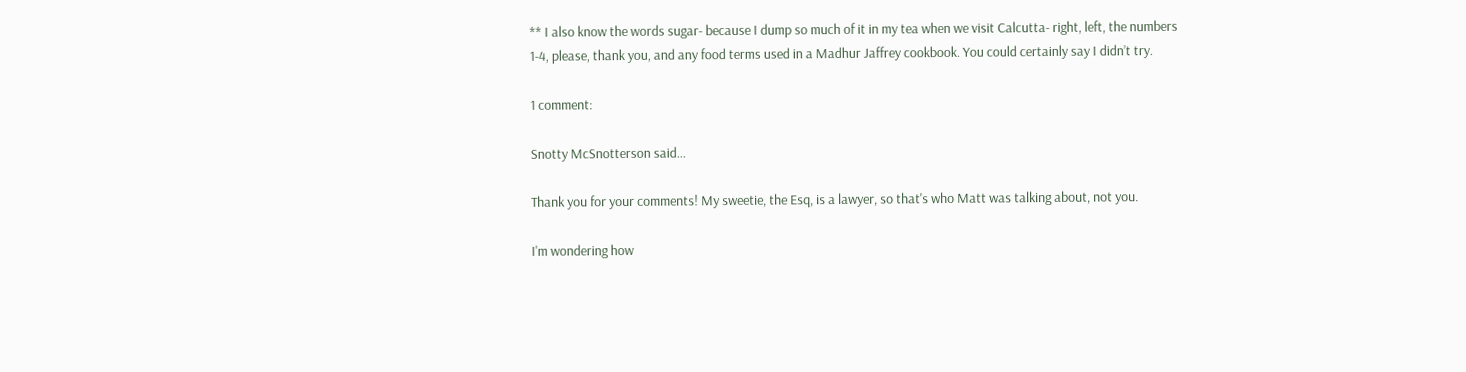** I also know the words sugar- because I dump so much of it in my tea when we visit Calcutta- right, left, the numbers 1-4, please, thank you, and any food terms used in a Madhur Jaffrey cookbook. You could certainly say I didn’t try.

1 comment:

Snotty McSnotterson said...

Thank you for your comments! My sweetie, the Esq, is a lawyer, so that's who Matt was talking about, not you.

I'm wondering how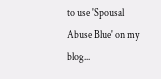to use 'Spousal Abuse Blue' on my blog...